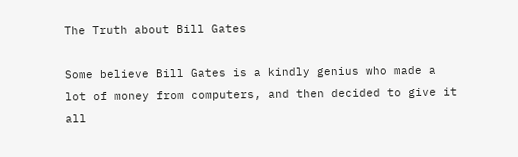The Truth about Bill Gates

Some believe Bill Gates is a kindly genius who made a lot of money from computers, and then decided to give it all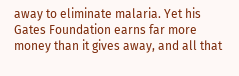away to eliminate malaria. Yet his Gates Foundation earns far more money than it gives away, and all that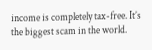income is completely tax-free. It’s the biggest scam in the world.